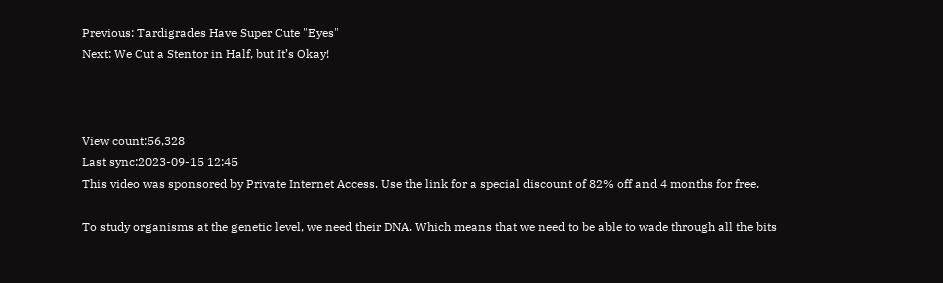Previous: Tardigrades Have Super Cute "Eyes"
Next: We Cut a Stentor in Half, but It’s Okay!



View count:56,328
Last sync:2023-09-15 12:45
This video was sponsored by Private Internet Access. Use the link for a special discount of 82% off and 4 months for free.

To study organisms at the genetic level, we need their DNA. Which means that we need to be able to wade through all the bits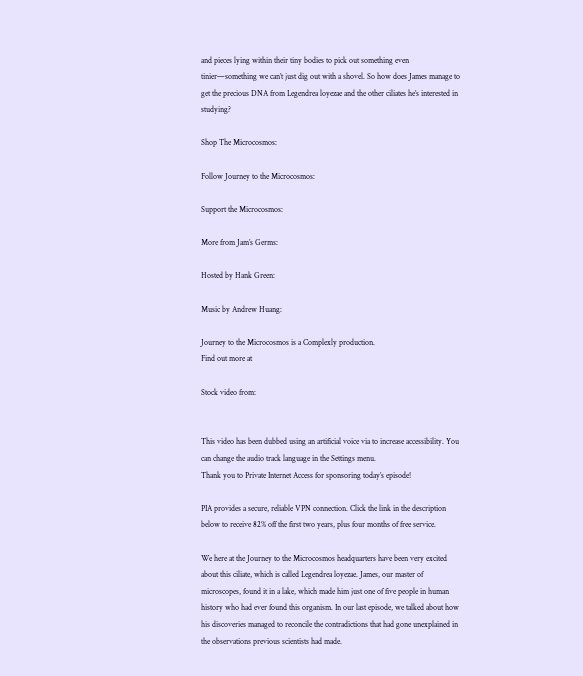and pieces lying within their tiny bodies to pick out something even tinier—something we can’t just dig out with a shovel. So how does James manage to get the precious DNA from Legendrea loyezae and the other ciliates he’s interested in studying?

Shop The Microcosmos:

Follow Journey to the Microcosmos:

Support the Microcosmos:

More from Jam’s Germs:

Hosted by Hank Green:

Music by Andrew Huang:

Journey to the Microcosmos is a Complexly production.
Find out more at

Stock video from:


This video has been dubbed using an artificial voice via to increase accessibility. You can change the audio track language in the Settings menu.
Thank you to Private Internet Access for sponsoring today’s episode!

PIA provides a secure, reliable VPN connection. Click the link in the description below to receive 82% off the first two years, plus four months of free service.

We here at the Journey to the Microcosmos headquarters have been very excited about this ciliate, which is called Legendrea loyezae. James, our master of microscopes, found it in a lake, which made him just one of five people in human history who had ever found this organism. In our last episode, we talked about how his discoveries managed to reconcile the contradictions that had gone unexplained in the observations previous scientists had made.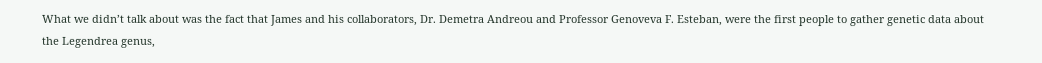What we didn’t talk about was the fact that James and his collaborators, Dr. Demetra Andreou and Professor Genoveva F. Esteban, were the first people to gather genetic data about the Legendrea genus,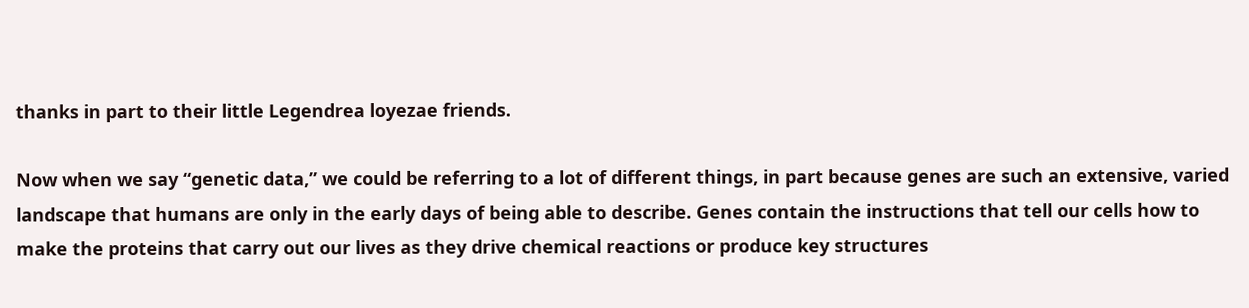thanks in part to their little Legendrea loyezae friends.

Now when we say “genetic data,” we could be referring to a lot of different things, in part because genes are such an extensive, varied landscape that humans are only in the early days of being able to describe. Genes contain the instructions that tell our cells how to make the proteins that carry out our lives as they drive chemical reactions or produce key structures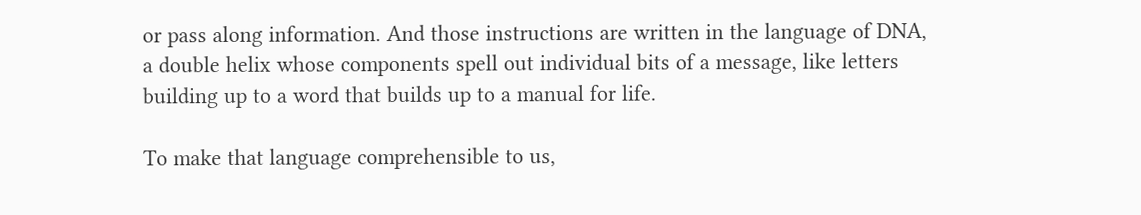or pass along information. And those instructions are written in the language of DNA, a double helix whose components spell out individual bits of a message, like letters building up to a word that builds up to a manual for life.

To make that language comprehensible to us,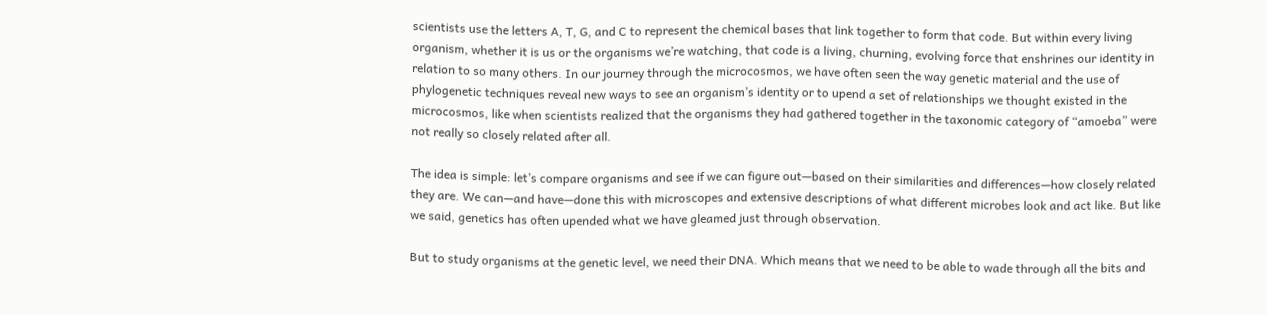scientists use the letters A, T, G, and C to represent the chemical bases that link together to form that code. But within every living organism, whether it is us or the organisms we’re watching, that code is a living, churning, evolving force that enshrines our identity in relation to so many others. In our journey through the microcosmos, we have often seen the way genetic material and the use of phylogenetic techniques reveal new ways to see an organism’s identity or to upend a set of relationships we thought existed in the microcosmos, like when scientists realized that the organisms they had gathered together in the taxonomic category of “amoeba” were not really so closely related after all.

The idea is simple: let’s compare organisms and see if we can figure out—based on their similarities and differences—how closely related they are. We can—and have—done this with microscopes and extensive descriptions of what different microbes look and act like. But like we said, genetics has often upended what we have gleamed just through observation.

But to study organisms at the genetic level, we need their DNA. Which means that we need to be able to wade through all the bits and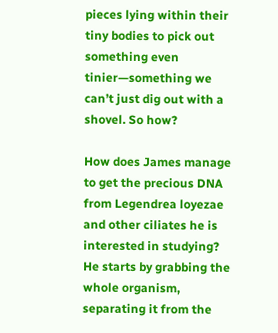pieces lying within their tiny bodies to pick out something even tinier—something we can’t just dig out with a shovel. So how?

How does James manage to get the precious DNA from Legendrea loyezae and other ciliates he is interested in studying? He starts by grabbing the whole organism, separating it from the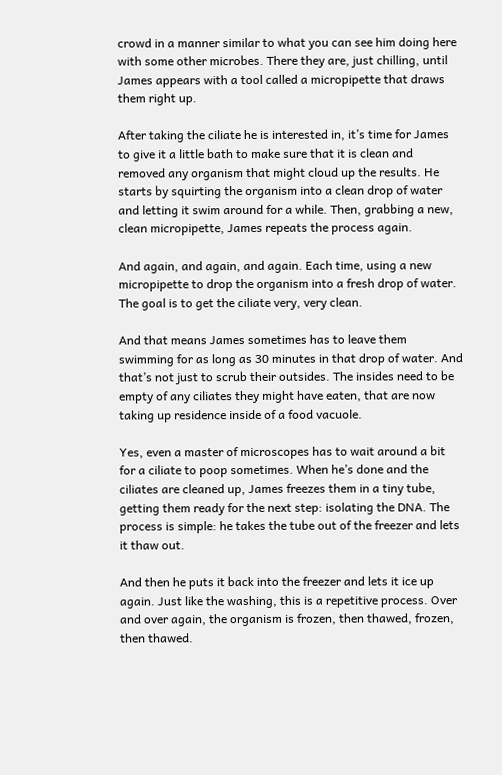crowd in a manner similar to what you can see him doing here with some other microbes. There they are, just chilling, until James appears with a tool called a micropipette that draws them right up.

After taking the ciliate he is interested in, it’s time for James to give it a little bath to make sure that it is clean and removed any organism that might cloud up the results. He starts by squirting the organism into a clean drop of water and letting it swim around for a while. Then, grabbing a new, clean micropipette, James repeats the process again.

And again, and again, and again. Each time, using a new micropipette to drop the organism into a fresh drop of water. The goal is to get the ciliate very, very clean.

And that means James sometimes has to leave them swimming for as long as 30 minutes in that drop of water. And that’s not just to scrub their outsides. The insides need to be empty of any ciliates they might have eaten, that are now taking up residence inside of a food vacuole.

Yes, even a master of microscopes has to wait around a bit for a ciliate to poop sometimes. When he’s done and the ciliates are cleaned up, James freezes them in a tiny tube, getting them ready for the next step: isolating the DNA. The process is simple: he takes the tube out of the freezer and lets it thaw out.

And then he puts it back into the freezer and lets it ice up again. Just like the washing, this is a repetitive process. Over and over again, the organism is frozen, then thawed, frozen, then thawed.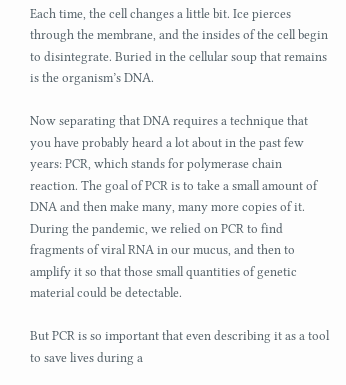Each time, the cell changes a little bit. Ice pierces through the membrane, and the insides of the cell begin to disintegrate. Buried in the cellular soup that remains is the organism’s DNA.

Now separating that DNA requires a technique that you have probably heard a lot about in the past few years: PCR, which stands for polymerase chain reaction. The goal of PCR is to take a small amount of DNA and then make many, many more copies of it. During the pandemic, we relied on PCR to find fragments of viral RNA in our mucus, and then to amplify it so that those small quantities of genetic material could be detectable.

But PCR is so important that even describing it as a tool to save lives during a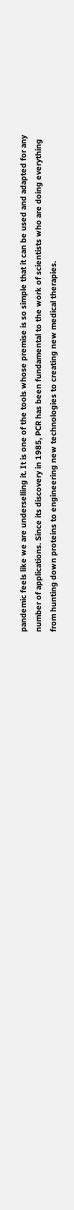pandemic feels like we are underselling it. It is one of the tools whose premise is so simple that it can be used and adapted for any number of applications. Since its discovery in 1985, PCR has been fundamental to the work of scientists who are doing everything from hunting down proteins to engineering new technologies to creating new medical therapies.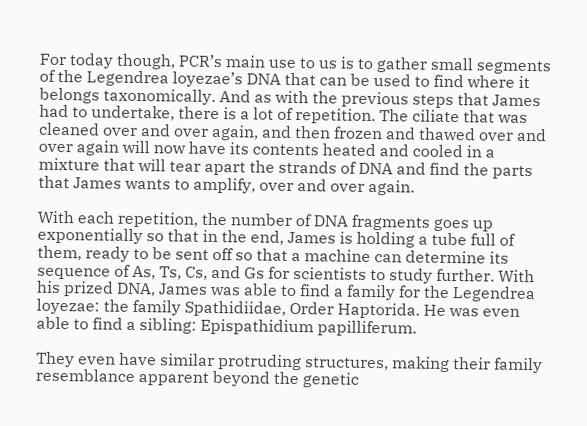For today though, PCR’s main use to us is to gather small segments of the Legendrea loyezae’s DNA that can be used to find where it belongs taxonomically. And as with the previous steps that James had to undertake, there is a lot of repetition. The ciliate that was cleaned over and over again, and then frozen and thawed over and over again will now have its contents heated and cooled in a mixture that will tear apart the strands of DNA and find the parts that James wants to amplify, over and over again.

With each repetition, the number of DNA fragments goes up exponentially so that in the end, James is holding a tube full of them, ready to be sent off so that a machine can determine its sequence of As, Ts, Cs, and Gs for scientists to study further. With his prized DNA, James was able to find a family for the Legendrea loyezae: the family Spathidiidae, Order Haptorida. He was even able to find a sibling: Epispathidium papilliferum.

They even have similar protruding structures, making their family resemblance apparent beyond the genetic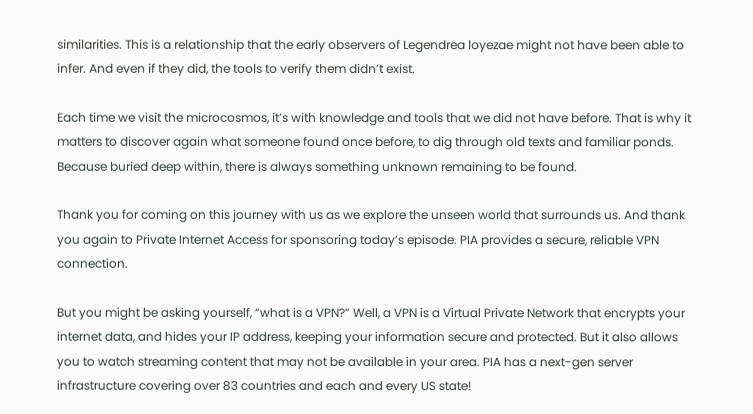similarities. This is a relationship that the early observers of Legendrea loyezae might not have been able to infer. And even if they did, the tools to verify them didn’t exist.

Each time we visit the microcosmos, it’s with knowledge and tools that we did not have before. That is why it matters to discover again what someone found once before, to dig through old texts and familiar ponds. Because buried deep within, there is always something unknown remaining to be found.

Thank you for coming on this journey with us as we explore the unseen world that surrounds us. And thank you again to Private Internet Access for sponsoring today’s episode. PIA provides a secure, reliable VPN connection.

But you might be asking yourself, “what is a VPN?” Well, a VPN is a Virtual Private Network that encrypts your internet data, and hides your IP address, keeping your information secure and protected. But it also allows you to watch streaming content that may not be available in your area. PIA has a next-gen server infrastructure covering over 83 countries and each and every US state!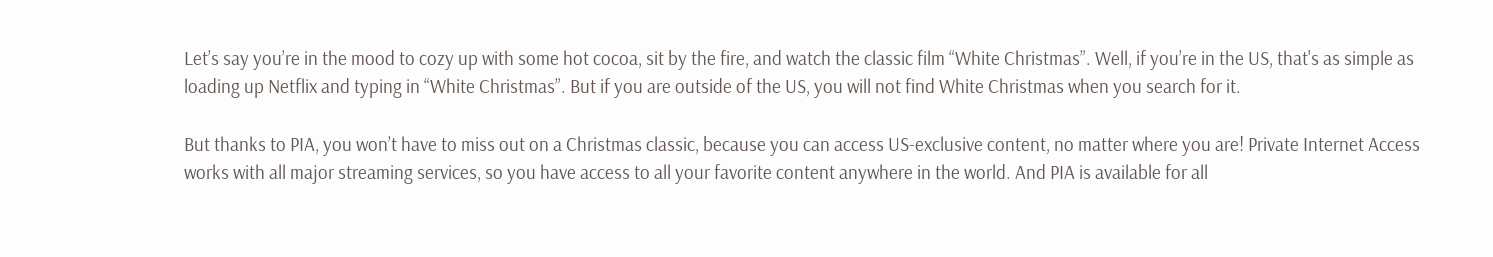Let’s say you’re in the mood to cozy up with some hot cocoa, sit by the fire, and watch the classic film “White Christmas”. Well, if you’re in the US, that's as simple as loading up Netflix and typing in “White Christmas”. But if you are outside of the US, you will not find White Christmas when you search for it.

But thanks to PIA, you won’t have to miss out on a Christmas classic, because you can access US-exclusive content, no matter where you are! Private Internet Access works with all major streaming services, so you have access to all your favorite content anywhere in the world. And PIA is available for all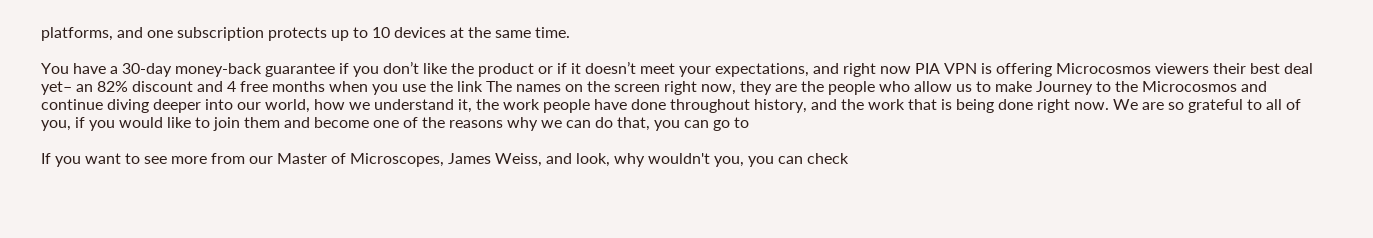platforms, and one subscription protects up to 10 devices at the same time.

You have a 30-day money-back guarantee if you don’t like the product or if it doesn’t meet your expectations, and right now PIA VPN is offering Microcosmos viewers their best deal yet– an 82% discount and 4 free months when you use the link The names on the screen right now, they are the people who allow us to make Journey to the Microcosmos and continue diving deeper into our world, how we understand it, the work people have done throughout history, and the work that is being done right now. We are so grateful to all of you, if you would like to join them and become one of the reasons why we can do that, you can go to

If you want to see more from our Master of Microscopes, James Weiss, and look, why wouldn't you, you can check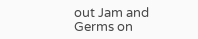out Jam and Germs on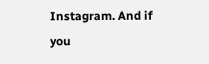Instagram. And if you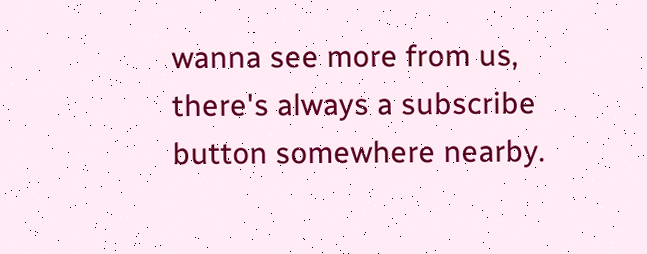wanna see more from us, there's always a subscribe button somewhere nearby.